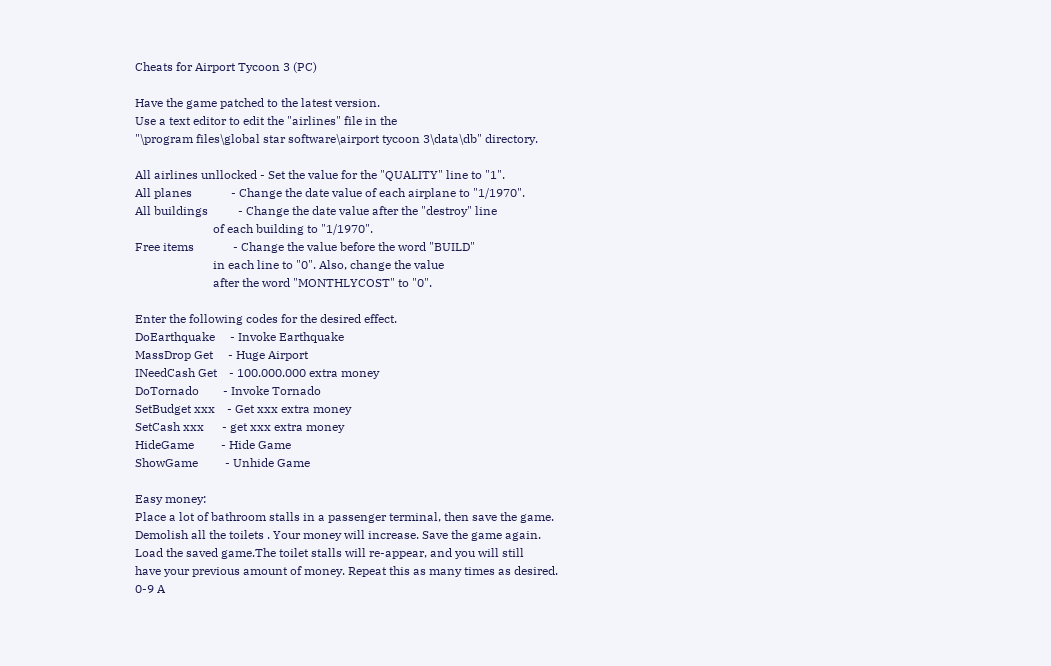Cheats for Airport Tycoon 3 (PC)

Have the game patched to the latest version.
Use a text editor to edit the "airlines" file in the
"\program files\global star software\airport tycoon 3\data\db" directory.

All airlines unllocked - Set the value for the "QUALITY" line to "1".
All planes             - Change the date value of each airplane to "1/1970".
All buildings          - Change the date value after the "destroy" line
                          of each building to "1/1970".
Free items             - Change the value before the word "BUILD"
                          in each line to "0". Also, change the value
                          after the word "MONTHLYCOST" to "0".

Enter the following codes for the desired effect.
DoEarthquake     - Invoke Earthquake
MassDrop Get     - Huge Airport
INeedCash Get    - 100.000.000 extra money
DoTornado        - Invoke Tornado
SetBudget xxx    - Get xxx extra money
SetCash xxx      - get xxx extra money
HideGame         - Hide Game
ShowGame         - Unhide Game

Easy money:
Place a lot of bathroom stalls in a passenger terminal, then save the game.
Demolish all the toilets . Your money will increase. Save the game again.
Load the saved game.The toilet stalls will re-appear, and you will still
have your previous amount of money. Repeat this as many times as desired.
0-9 A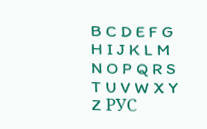B C D E F G H I J K L M N O P Q R S T U V W X Y Z РУС